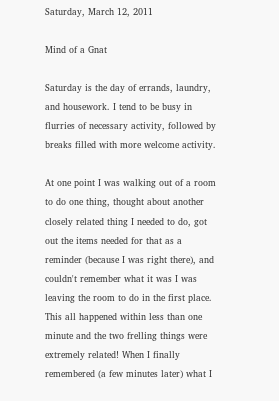Saturday, March 12, 2011

Mind of a Gnat

Saturday is the day of errands, laundry, and housework. I tend to be busy in flurries of necessary activity, followed by breaks filled with more welcome activity.

At one point I was walking out of a room to do one thing, thought about another closely related thing I needed to do, got out the items needed for that as a reminder (because I was right there), and couldn't remember what it was I was leaving the room to do in the first place. This all happened within less than one minute and the two frelling things were extremely related! When I finally remembered (a few minutes later) what I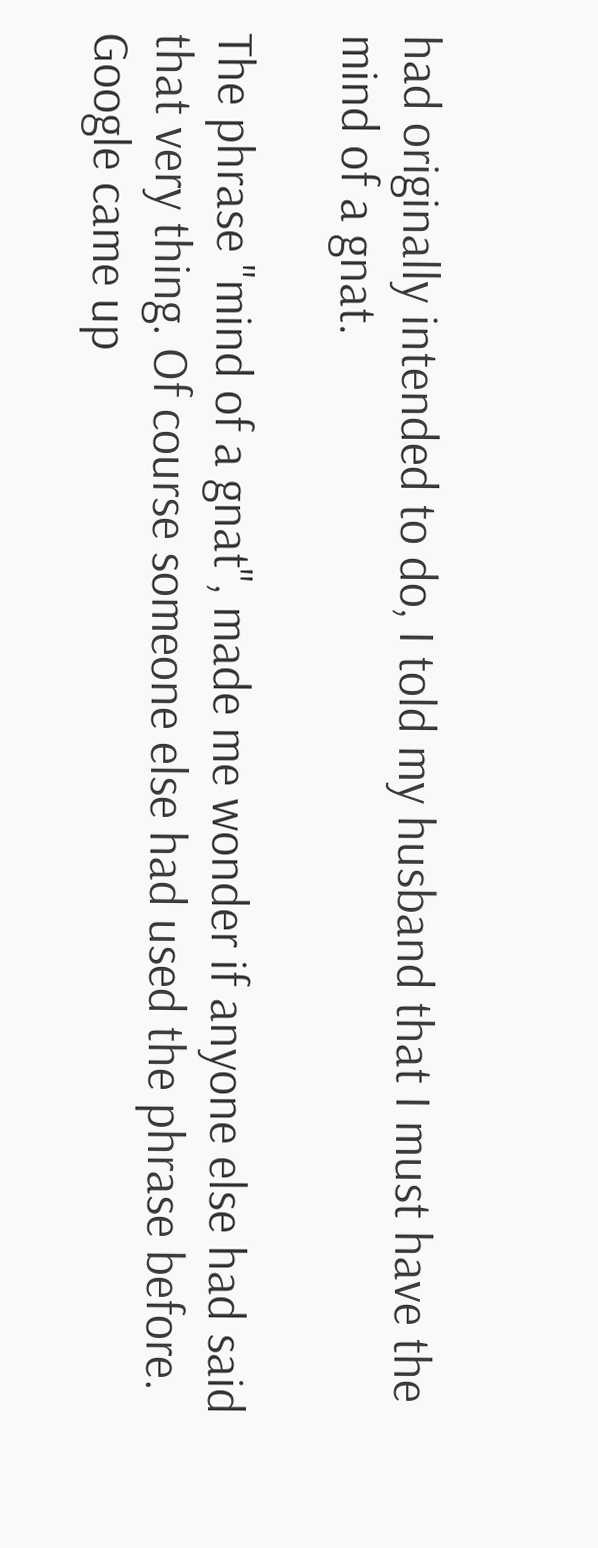had originally intended to do, I told my husband that I must have the mind of a gnat.

The phrase "mind of a gnat", made me wonder if anyone else had said that very thing. Of course someone else had used the phrase before. Google came up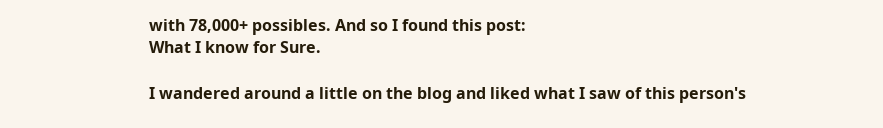with 78,000+ possibles. And so I found this post:
What I know for Sure.

I wandered around a little on the blog and liked what I saw of this person's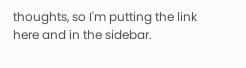thoughts, so I'm putting the link here and in the sidebar.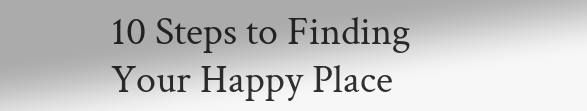10 Steps to Finding Your Happy Place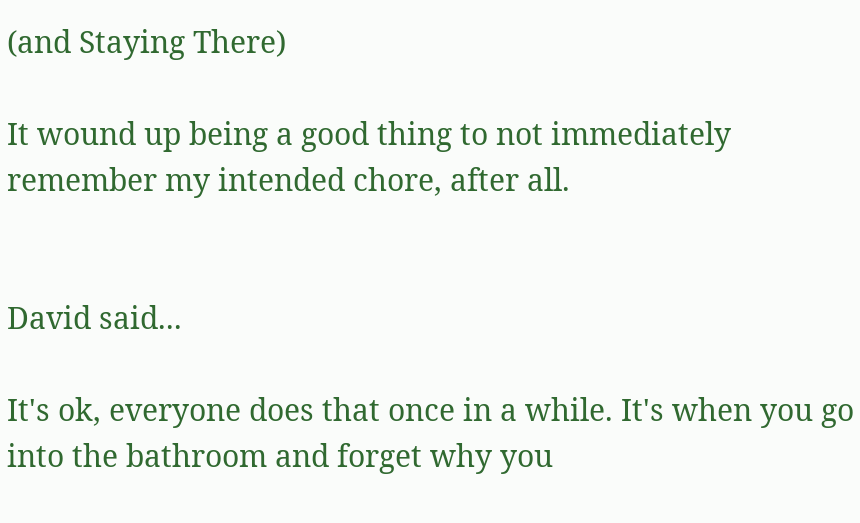(and Staying There)

It wound up being a good thing to not immediately remember my intended chore, after all.


David said...

It's ok, everyone does that once in a while. It's when you go into the bathroom and forget why you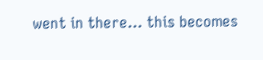went in there... this becomes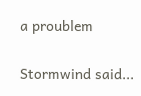a proublem

Stormwind said...